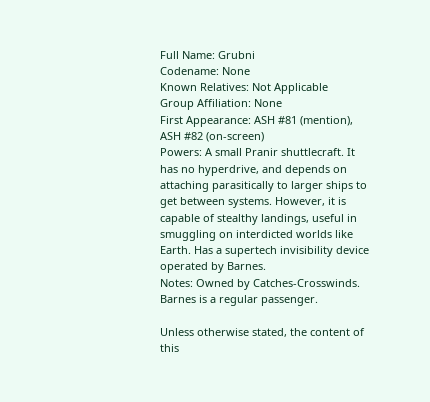Full Name: Grubni
Codename: None
Known Relatives: Not Applicable
Group Affiliation: None
First Appearance: ASH #81 (mention), ASH #82 (on-screen)
Powers: A small Pranir shuttlecraft. It has no hyperdrive, and depends on attaching parasitically to larger ships to get between systems. However, it is capable of stealthy landings, useful in smuggling on interdicted worlds like Earth. Has a supertech invisibility device operated by Barnes.
Notes: Owned by Catches-Crosswinds. Barnes is a regular passenger.

Unless otherwise stated, the content of this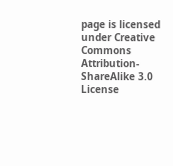page is licensed under Creative Commons Attribution-ShareAlike 3.0 License